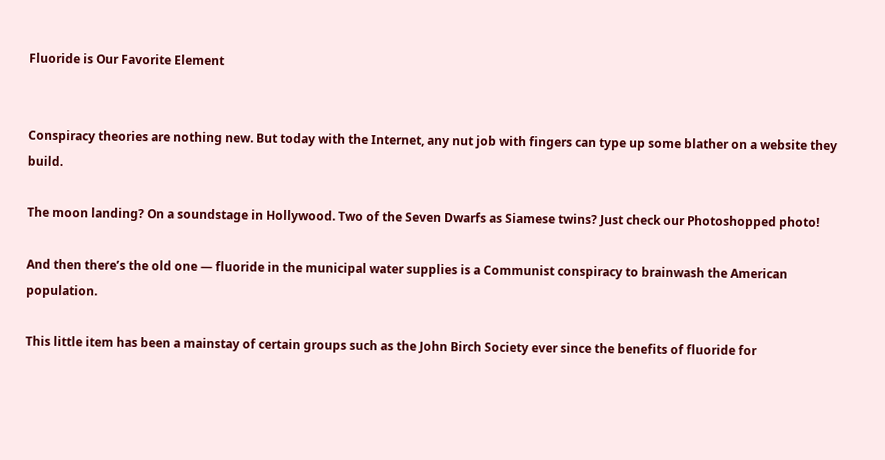Fluoride is Our Favorite Element


Conspiracy theories are nothing new. But today with the Internet, any nut job with fingers can type up some blather on a website they build.

The moon landing? On a soundstage in Hollywood. Two of the Seven Dwarfs as Siamese twins? Just check our Photoshopped photo!

And then there’s the old one — fluoride in the municipal water supplies is a Communist conspiracy to brainwash the American population.

This little item has been a mainstay of certain groups such as the John Birch Society ever since the benefits of fluoride for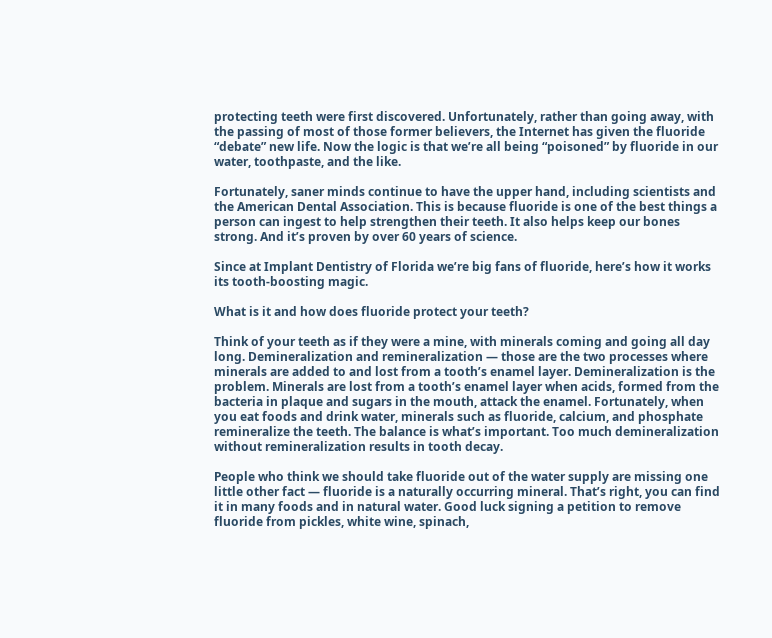protecting teeth were first discovered. Unfortunately, rather than going away, with the passing of most of those former believers, the Internet has given the fluoride “debate” new life. Now the logic is that we’re all being “poisoned” by fluoride in our water, toothpaste, and the like.

Fortunately, saner minds continue to have the upper hand, including scientists and the American Dental Association. This is because fluoride is one of the best things a person can ingest to help strengthen their teeth. It also helps keep our bones strong. And it’s proven by over 60 years of science.

Since at Implant Dentistry of Florida we’re big fans of fluoride, here’s how it works its tooth-boosting magic.

What is it and how does fluoride protect your teeth?

Think of your teeth as if they were a mine, with minerals coming and going all day long. Demineralization and remineralization — those are the two processes where minerals are added to and lost from a tooth’s enamel layer. Demineralization is the problem. Minerals are lost from a tooth’s enamel layer when acids, formed from the bacteria in plaque and sugars in the mouth, attack the enamel. Fortunately, when you eat foods and drink water, minerals such as fluoride, calcium, and phosphate remineralize the teeth. The balance is what’s important. Too much demineralization without remineralization results in tooth decay.

People who think we should take fluoride out of the water supply are missing one little other fact — fluoride is a naturally occurring mineral. That’s right, you can find it in many foods and in natural water. Good luck signing a petition to remove fluoride from pickles, white wine, spinach,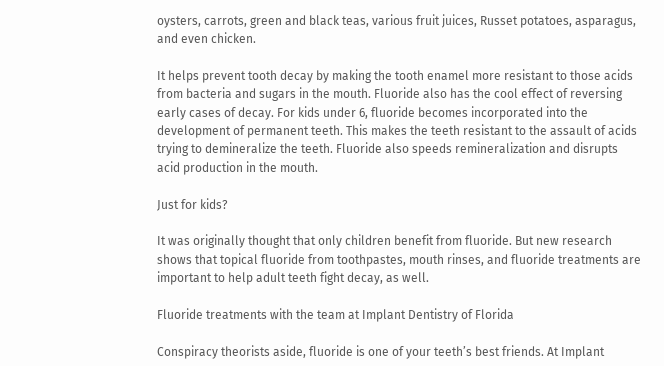oysters, carrots, green and black teas, various fruit juices, Russet potatoes, asparagus, and even chicken.

It helps prevent tooth decay by making the tooth enamel more resistant to those acids from bacteria and sugars in the mouth. Fluoride also has the cool effect of reversing early cases of decay. For kids under 6, fluoride becomes incorporated into the development of permanent teeth. This makes the teeth resistant to the assault of acids trying to demineralize the teeth. Fluoride also speeds remineralization and disrupts acid production in the mouth.

Just for kids?

It was originally thought that only children benefit from fluoride. But new research shows that topical fluoride from toothpastes, mouth rinses, and fluoride treatments are important to help adult teeth fight decay, as well.

Fluoride treatments with the team at Implant Dentistry of Florida

Conspiracy theorists aside, fluoride is one of your teeth’s best friends. At Implant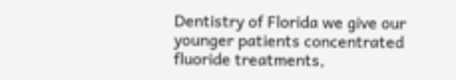Dentistry of Florida we give our younger patients concentrated fluoride treatments,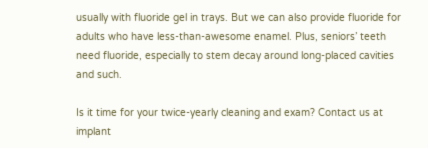usually with fluoride gel in trays. But we can also provide fluoride for adults who have less-than-awesome enamel. Plus, seniors’ teeth need fluoride, especially to stem decay around long-placed cavities and such.

Is it time for your twice-yearly cleaning and exam? Contact us at implant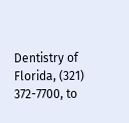Dentistry of Florida, (321) 372-7700, to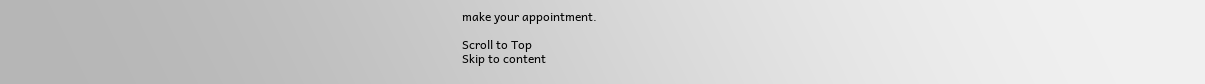make your appointment.

Scroll to Top
Skip to content